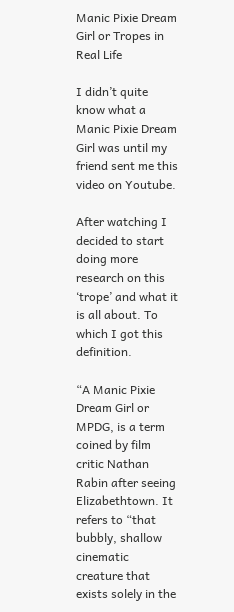Manic Pixie Dream Girl or Tropes in Real Life

I didn’t quite know what a Manic Pixie Dream Girl was until my friend sent me this video on Youtube.

After watching I decided to start doing more research on this ‘trope’ and what it is all about. To which I got this definition.

“A Manic Pixie Dream Girl or MPDG, is a term coined by film critic Nathan Rabin after seeing Elizabethtown. It refers to “that bubbly, shallow cinematic creature that exists solely in the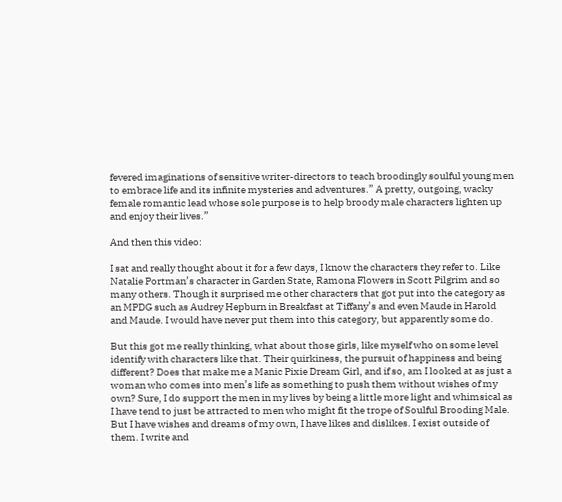fevered imaginations of sensitive writer-directors to teach broodingly soulful young men to embrace life and its infinite mysteries and adventures.” A pretty, outgoing, wacky female romantic lead whose sole purpose is to help broody male characters lighten up and enjoy their lives.”

And then this video:

I sat and really thought about it for a few days, I know the characters they refer to. Like Natalie Portman’s character in Garden State, Ramona Flowers in Scott Pilgrim and so many others. Though it surprised me other characters that got put into the category as an MPDG such as Audrey Hepburn in Breakfast at Tiffany’s and even Maude in Harold and Maude. I would have never put them into this category, but apparently some do.

But this got me really thinking, what about those girls, like myself who on some level identify with characters like that. Their quirkiness, the pursuit of happiness and being different? Does that make me a Manic Pixie Dream Girl, and if so, am I looked at as just a woman who comes into men’s life as something to push them without wishes of my own? Sure, I do support the men in my lives by being a little more light and whimsical as I have tend to just be attracted to men who might fit the trope of Soulful Brooding Male. But I have wishes and dreams of my own, I have likes and dislikes. I exist outside of them. I write and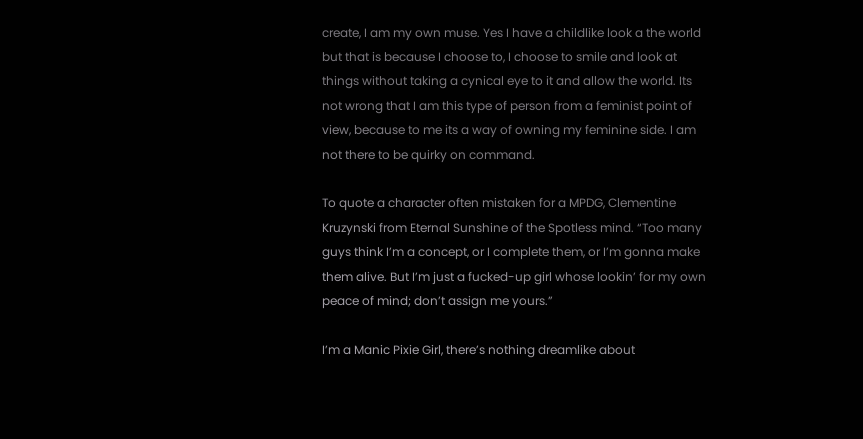create, I am my own muse. Yes I have a childlike look a the world but that is because I choose to, I choose to smile and look at things without taking a cynical eye to it and allow the world. Its not wrong that I am this type of person from a feminist point of view, because to me its a way of owning my feminine side. I am not there to be quirky on command.

To quote a character often mistaken for a MPDG, Clementine Kruzynski from Eternal Sunshine of the Spotless mind. “Too many guys think I’m a concept, or I complete them, or I’m gonna make them alive. But I’m just a fucked-up girl whose lookin’ for my own peace of mind; don’t assign me yours.”

I’m a Manic Pixie Girl, there’s nothing dreamlike about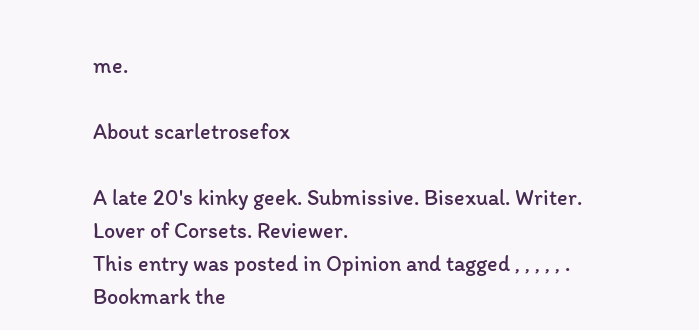me.

About scarletrosefox

A late 20's kinky geek. Submissive. Bisexual. Writer. Lover of Corsets. Reviewer.
This entry was posted in Opinion and tagged , , , , , . Bookmark the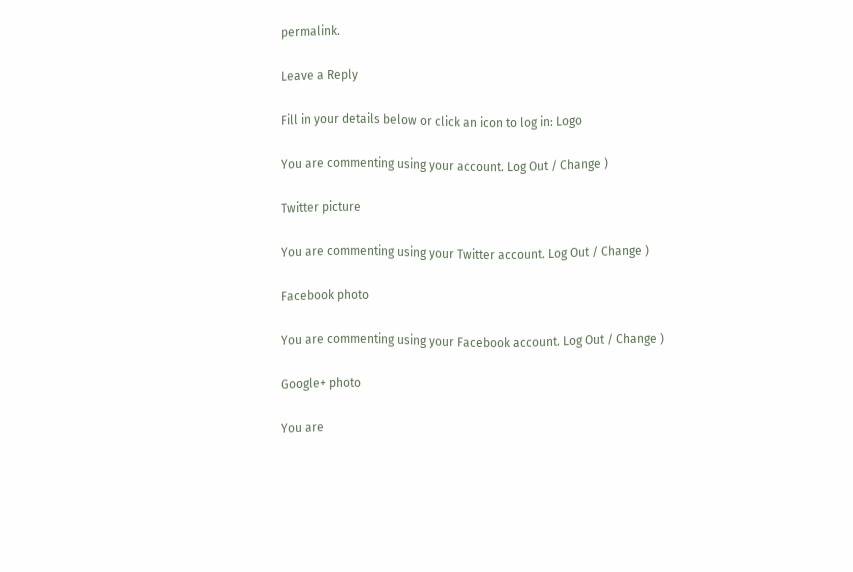permalink.

Leave a Reply

Fill in your details below or click an icon to log in: Logo

You are commenting using your account. Log Out / Change )

Twitter picture

You are commenting using your Twitter account. Log Out / Change )

Facebook photo

You are commenting using your Facebook account. Log Out / Change )

Google+ photo

You are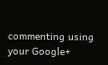commenting using your Google+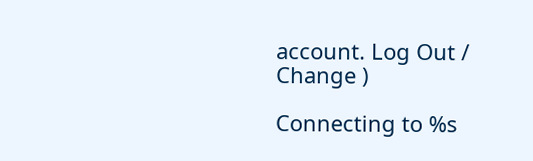account. Log Out / Change )

Connecting to %s